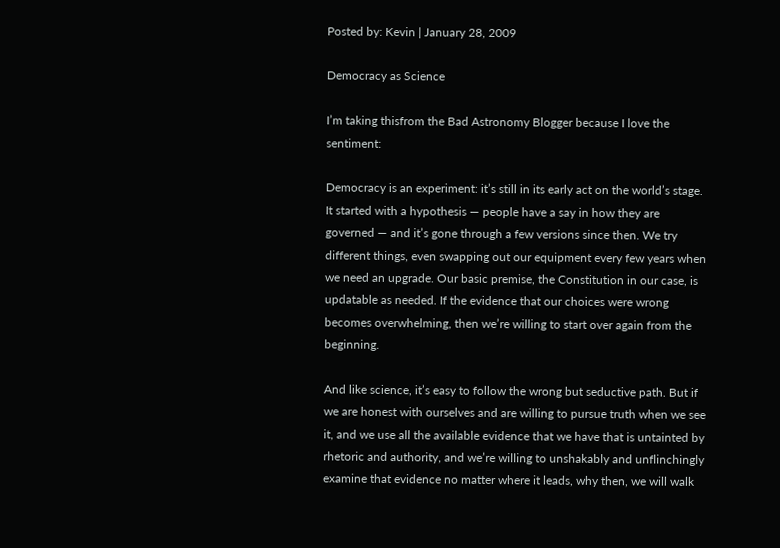Posted by: Kevin | January 28, 2009

Democracy as Science

I’m taking thisfrom the Bad Astronomy Blogger because I love the sentiment:

Democracy is an experiment: it’s still in its early act on the world’s stage. It started with a hypothesis — people have a say in how they are governed — and it’s gone through a few versions since then. We try different things, even swapping out our equipment every few years when we need an upgrade. Our basic premise, the Constitution in our case, is updatable as needed. If the evidence that our choices were wrong becomes overwhelming, then we’re willing to start over again from the beginning.

And like science, it’s easy to follow the wrong but seductive path. But if we are honest with ourselves and are willing to pursue truth when we see it, and we use all the available evidence that we have that is untainted by rhetoric and authority, and we’re willing to unshakably and unflinchingly examine that evidence no matter where it leads, why then, we will walk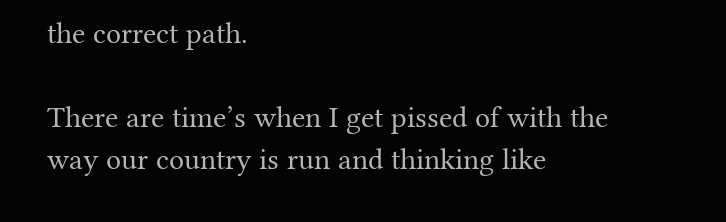the correct path.

There are time’s when I get pissed of with the way our country is run and thinking like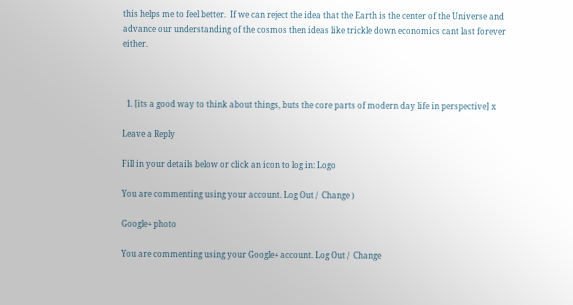this helps me to feel better.  If we can reject the idea that the Earth is the center of the Universe and advance our understanding of the cosmos then ideas like trickle down economics cant last forever either.



  1. [its a good way to think about things, buts the core parts of modern day life in perspective] x

Leave a Reply

Fill in your details below or click an icon to log in: Logo

You are commenting using your account. Log Out /  Change )

Google+ photo

You are commenting using your Google+ account. Log Out /  Change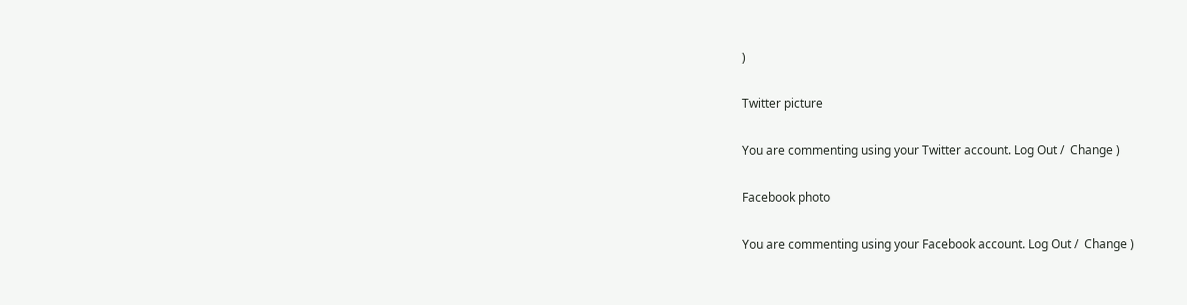)

Twitter picture

You are commenting using your Twitter account. Log Out /  Change )

Facebook photo

You are commenting using your Facebook account. Log Out /  Change )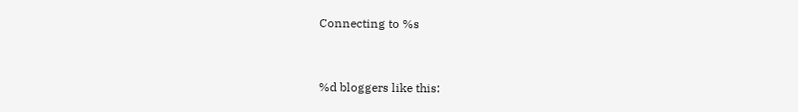Connecting to %s


%d bloggers like this: